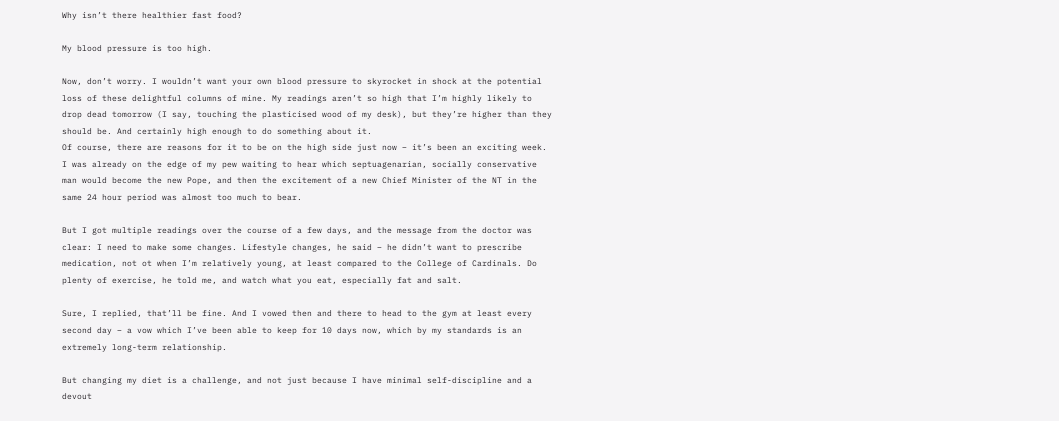Why isn’t there healthier fast food?

My blood pressure is too high.

Now, don’t worry. I wouldn’t want your own blood pressure to skyrocket in shock at the potential loss of these delightful columns of mine. My readings aren’t so high that I’m highly likely to drop dead tomorrow (I say, touching the plasticised wood of my desk), but they’re higher than they should be. And certainly high enough to do something about it.
Of course, there are reasons for it to be on the high side just now – it’s been an exciting week. I was already on the edge of my pew waiting to hear which septuagenarian, socially conservative man would become the new Pope, and then the excitement of a new Chief Minister of the NT in the same 24 hour period was almost too much to bear.

But I got multiple readings over the course of a few days, and the message from the doctor was clear: I need to make some changes. Lifestyle changes, he said – he didn’t want to prescribe medication, not ot when I’m relatively young, at least compared to the College of Cardinals. Do plenty of exercise, he told me, and watch what you eat, especially fat and salt.

Sure, I replied, that’ll be fine. And I vowed then and there to head to the gym at least every second day – a vow which I’ve been able to keep for 10 days now, which by my standards is an extremely long-term relationship.

But changing my diet is a challenge, and not just because I have minimal self-discipline and a devout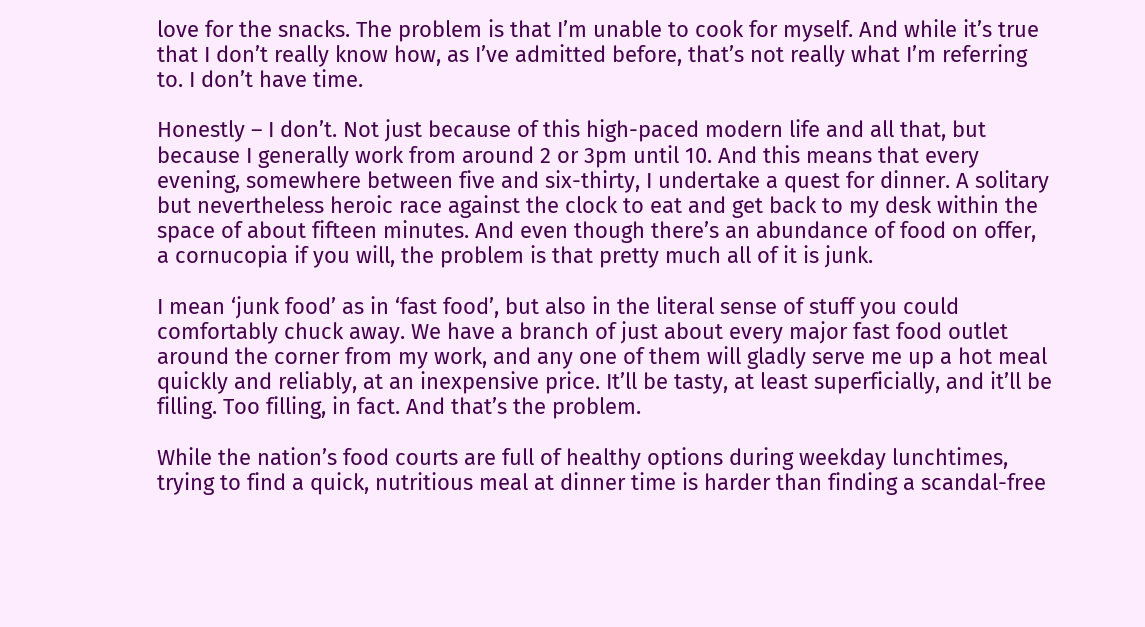love for the snacks. The problem is that I’m unable to cook for myself. And while it’s true that I don’t really know how, as I’ve admitted before, that’s not really what I’m referring to. I don’t have time.

Honestly – I don’t. Not just because of this high-paced modern life and all that, but because I generally work from around 2 or 3pm until 10. And this means that every evening, somewhere between five and six-thirty, I undertake a quest for dinner. A solitary but nevertheless heroic race against the clock to eat and get back to my desk within the space of about fifteen minutes. And even though there’s an abundance of food on offer, a cornucopia if you will, the problem is that pretty much all of it is junk.

I mean ‘junk food’ as in ‘fast food’, but also in the literal sense of stuff you could comfortably chuck away. We have a branch of just about every major fast food outlet around the corner from my work, and any one of them will gladly serve me up a hot meal quickly and reliably, at an inexpensive price. It’ll be tasty, at least superficially, and it’ll be filling. Too filling, in fact. And that’s the problem.

While the nation’s food courts are full of healthy options during weekday lunchtimes, trying to find a quick, nutritious meal at dinner time is harder than finding a scandal-free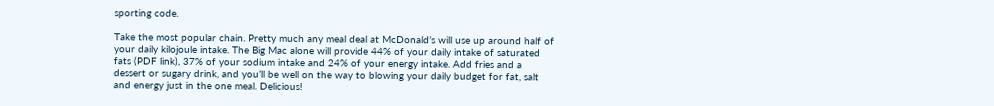sporting code.

Take the most popular chain. Pretty much any meal deal at McDonald’s will use up around half of your daily kilojoule intake. The Big Mac alone will provide 44% of your daily intake of saturated fats (PDF link), 37% of your sodium intake and 24% of your energy intake. Add fries and a dessert or sugary drink, and you’ll be well on the way to blowing your daily budget for fat, salt and energy just in the one meal. Delicious!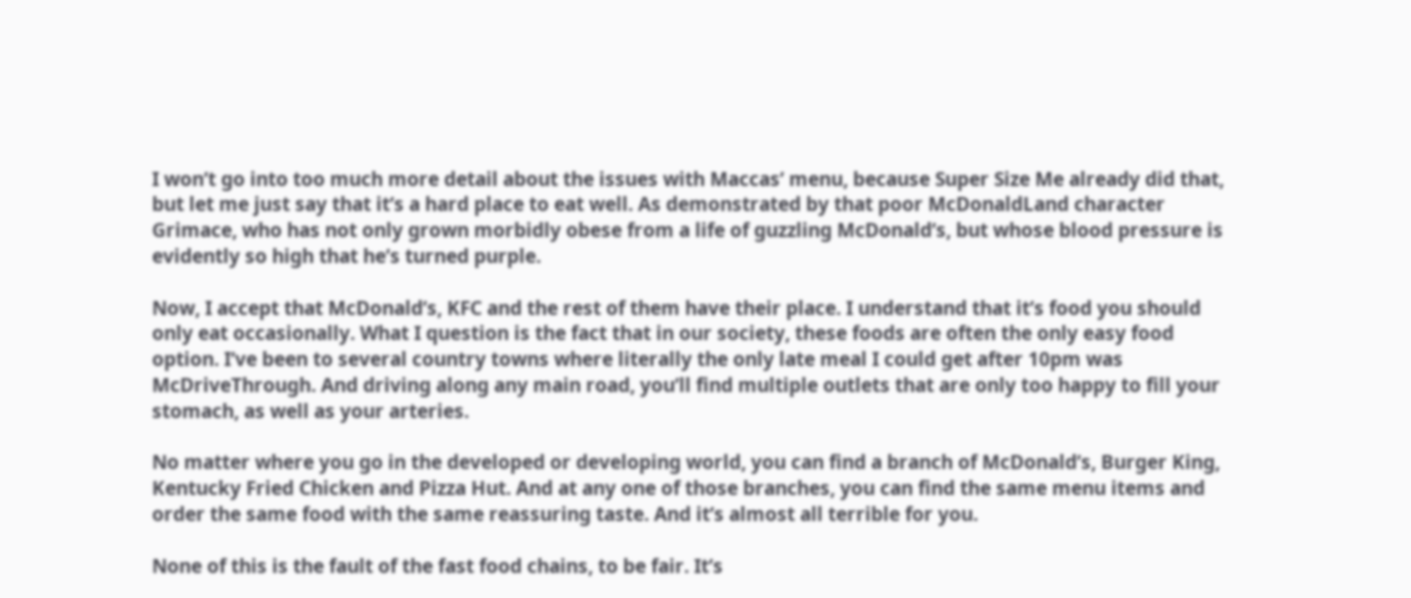I won’t go into too much more detail about the issues with Maccas’ menu, because Super Size Me already did that, but let me just say that it’s a hard place to eat well. As demonstrated by that poor McDonaldLand character Grimace, who has not only grown morbidly obese from a life of guzzling McDonald’s, but whose blood pressure is evidently so high that he’s turned purple.

Now, I accept that McDonald’s, KFC and the rest of them have their place. I understand that it’s food you should only eat occasionally. What I question is the fact that in our society, these foods are often the only easy food option. I’ve been to several country towns where literally the only late meal I could get after 10pm was McDriveThrough. And driving along any main road, you’ll find multiple outlets that are only too happy to fill your stomach, as well as your arteries.

No matter where you go in the developed or developing world, you can find a branch of McDonald’s, Burger King, Kentucky Fried Chicken and Pizza Hut. And at any one of those branches, you can find the same menu items and order the same food with the same reassuring taste. And it’s almost all terrible for you.

None of this is the fault of the fast food chains, to be fair. It’s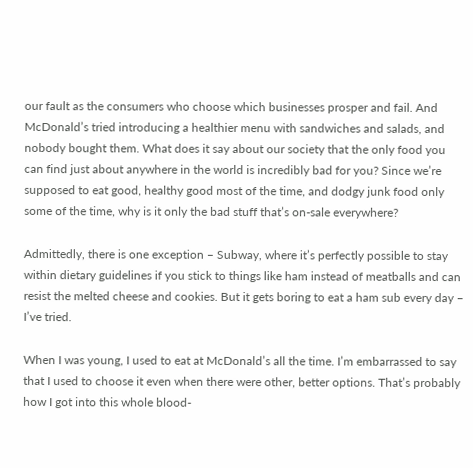our fault as the consumers who choose which businesses prosper and fail. And McDonald’s tried introducing a healthier menu with sandwiches and salads, and nobody bought them. What does it say about our society that the only food you can find just about anywhere in the world is incredibly bad for you? Since we’re supposed to eat good, healthy good most of the time, and dodgy junk food only some of the time, why is it only the bad stuff that’s on-sale everywhere?

Admittedly, there is one exception – Subway, where it’s perfectly possible to stay within dietary guidelines if you stick to things like ham instead of meatballs and can resist the melted cheese and cookies. But it gets boring to eat a ham sub every day – I’ve tried.

When I was young, I used to eat at McDonald’s all the time. I’m embarrassed to say that I used to choose it even when there were other, better options. That’s probably how I got into this whole blood-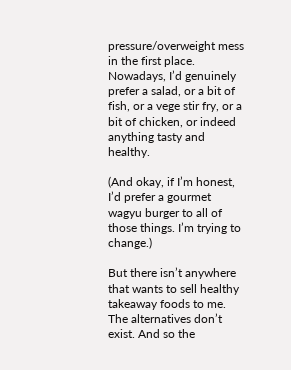pressure/overweight mess in the first place. Nowadays, I’d genuinely prefer a salad, or a bit of fish, or a vege stir fry, or a bit of chicken, or indeed anything tasty and healthy.

(And okay, if I’m honest, I’d prefer a gourmet wagyu burger to all of those things. I’m trying to change.)

But there isn’t anywhere that wants to sell healthy takeaway foods to me. The alternatives don’t exist. And so the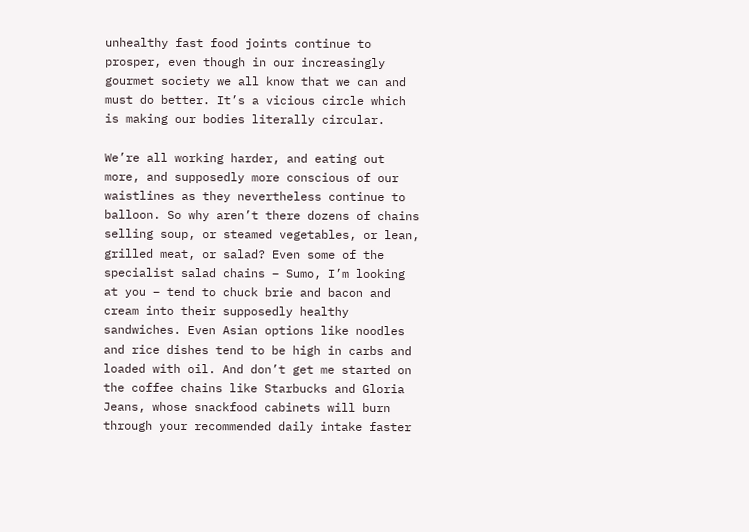unhealthy fast food joints continue to prosper, even though in our increasingly gourmet society we all know that we can and must do better. It’s a vicious circle which is making our bodies literally circular.

We’re all working harder, and eating out more, and supposedly more conscious of our waistlines as they nevertheless continue to balloon. So why aren’t there dozens of chains selling soup, or steamed vegetables, or lean, grilled meat, or salad? Even some of the specialist salad chains – Sumo, I’m looking at you – tend to chuck brie and bacon and cream into their supposedly healthy sandwiches. Even Asian options like noodles and rice dishes tend to be high in carbs and loaded with oil. And don’t get me started on the coffee chains like Starbucks and Gloria Jeans, whose snackfood cabinets will burn through your recommended daily intake faster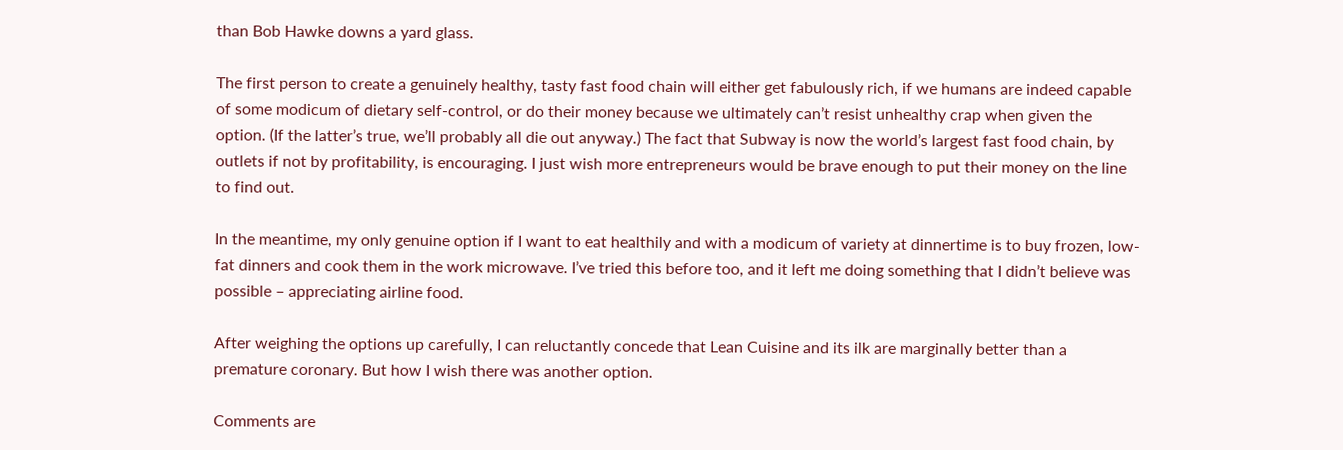than Bob Hawke downs a yard glass.

The first person to create a genuinely healthy, tasty fast food chain will either get fabulously rich, if we humans are indeed capable of some modicum of dietary self-control, or do their money because we ultimately can’t resist unhealthy crap when given the option. (If the latter’s true, we’ll probably all die out anyway.) The fact that Subway is now the world’s largest fast food chain, by outlets if not by profitability, is encouraging. I just wish more entrepreneurs would be brave enough to put their money on the line to find out.

In the meantime, my only genuine option if I want to eat healthily and with a modicum of variety at dinnertime is to buy frozen, low-fat dinners and cook them in the work microwave. I’ve tried this before too, and it left me doing something that I didn’t believe was possible – appreciating airline food.

After weighing the options up carefully, I can reluctantly concede that Lean Cuisine and its ilk are marginally better than a premature coronary. But how I wish there was another option.

Comments are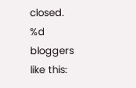closed.
%d bloggers like this: